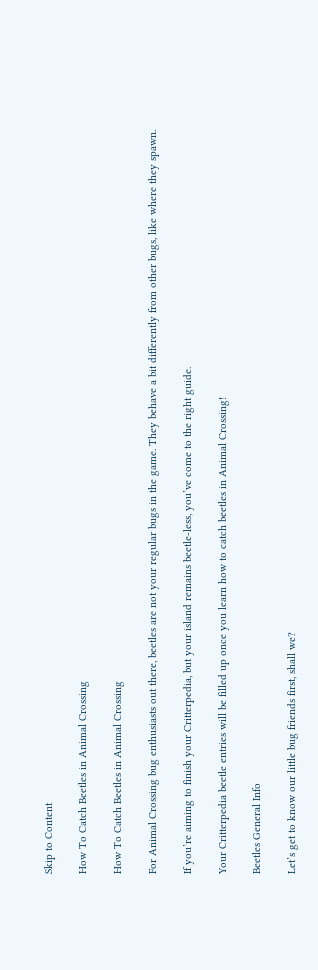Skip to Content

How To Catch Beetles in Animal Crossing

How To Catch Beetles in Animal Crossing

For Animal Crossing bug enthusiasts out there, beetles are not your regular bugs in the game. They behave a bit differently from other bugs, like where they spawn.

If you’re aiming to finish your Critterpedia, but your island remains beetle-less, you’ve come to the right guide.

Your Critterpedia beetle entries will be filled up once you learn how to catch beetles in Animal Crossing!

Beetles General Info

Let’s get to know our little bug friends first, shall we?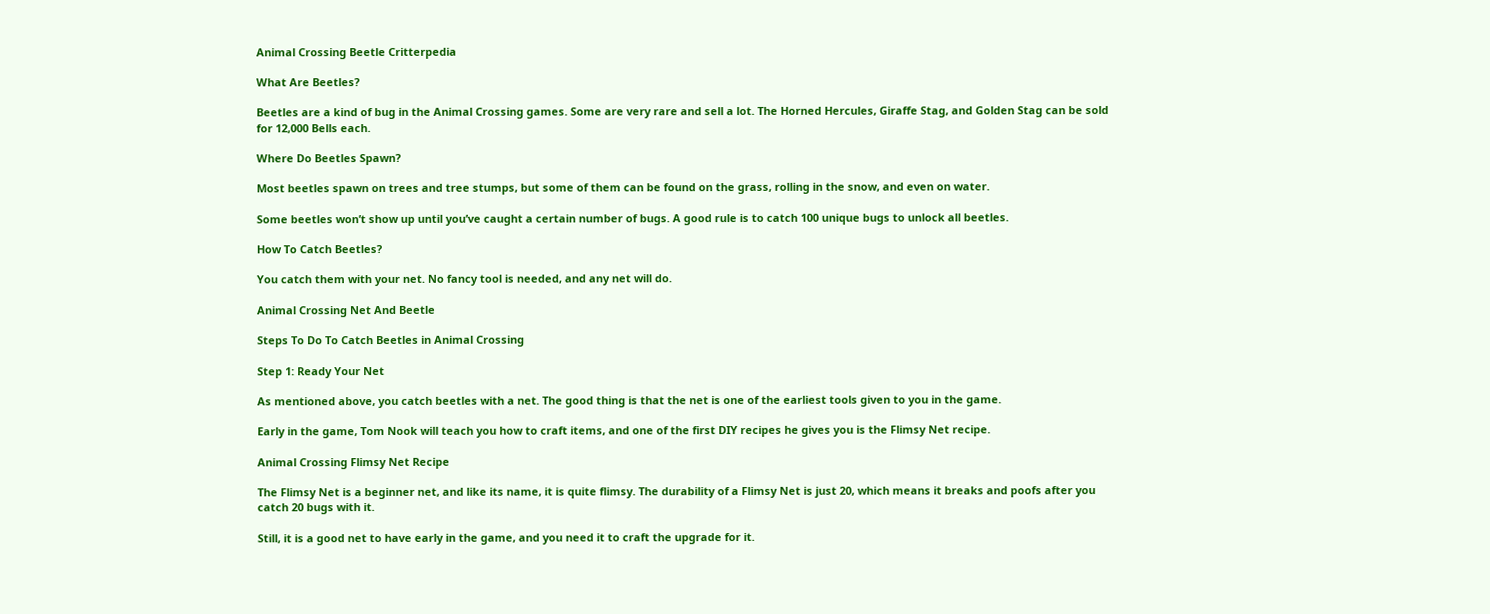Animal Crossing Beetle Critterpedia

What Are Beetles?

Beetles are a kind of bug in the Animal Crossing games. Some are very rare and sell a lot. The Horned Hercules, Giraffe Stag, and Golden Stag can be sold for 12,000 Bells each.

Where Do Beetles Spawn?

Most beetles spawn on trees and tree stumps, but some of them can be found on the grass, rolling in the snow, and even on water.

Some beetles won’t show up until you’ve caught a certain number of bugs. A good rule is to catch 100 unique bugs to unlock all beetles.

How To Catch Beetles?

You catch them with your net. No fancy tool is needed, and any net will do.

Animal Crossing Net And Beetle

Steps To Do To Catch Beetles in Animal Crossing

Step 1: Ready Your Net

As mentioned above, you catch beetles with a net. The good thing is that the net is one of the earliest tools given to you in the game.

Early in the game, Tom Nook will teach you how to craft items, and one of the first DIY recipes he gives you is the Flimsy Net recipe.

Animal Crossing Flimsy Net Recipe

The Flimsy Net is a beginner net, and like its name, it is quite flimsy. The durability of a Flimsy Net is just 20, which means it breaks and poofs after you catch 20 bugs with it.

Still, it is a good net to have early in the game, and you need it to craft the upgrade for it.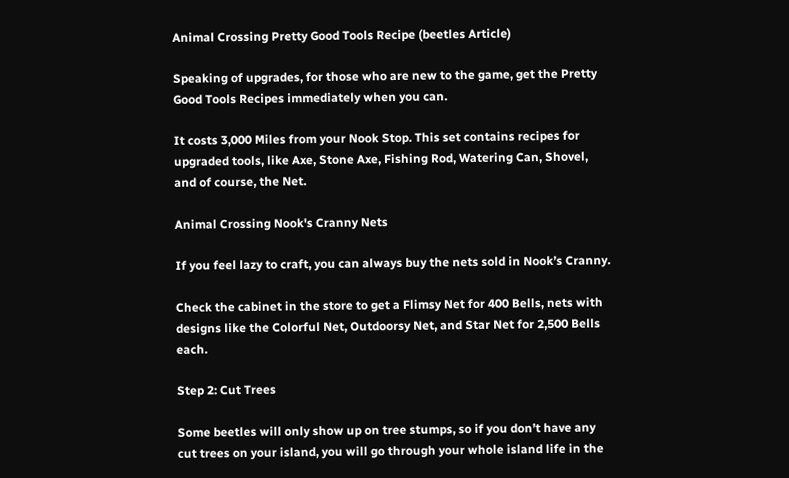Animal Crossing Pretty Good Tools Recipe (beetles Article)

Speaking of upgrades, for those who are new to the game, get the Pretty Good Tools Recipes immediately when you can.

It costs 3,000 Miles from your Nook Stop. This set contains recipes for upgraded tools, like Axe, Stone Axe, Fishing Rod, Watering Can, Shovel, and of course, the Net.

Animal Crossing Nook's Cranny Nets

If you feel lazy to craft, you can always buy the nets sold in Nook’s Cranny.

Check the cabinet in the store to get a Flimsy Net for 400 Bells, nets with designs like the Colorful Net, Outdoorsy Net, and Star Net for 2,500 Bells each.

Step 2: Cut Trees

Some beetles will only show up on tree stumps, so if you don’t have any cut trees on your island, you will go through your whole island life in the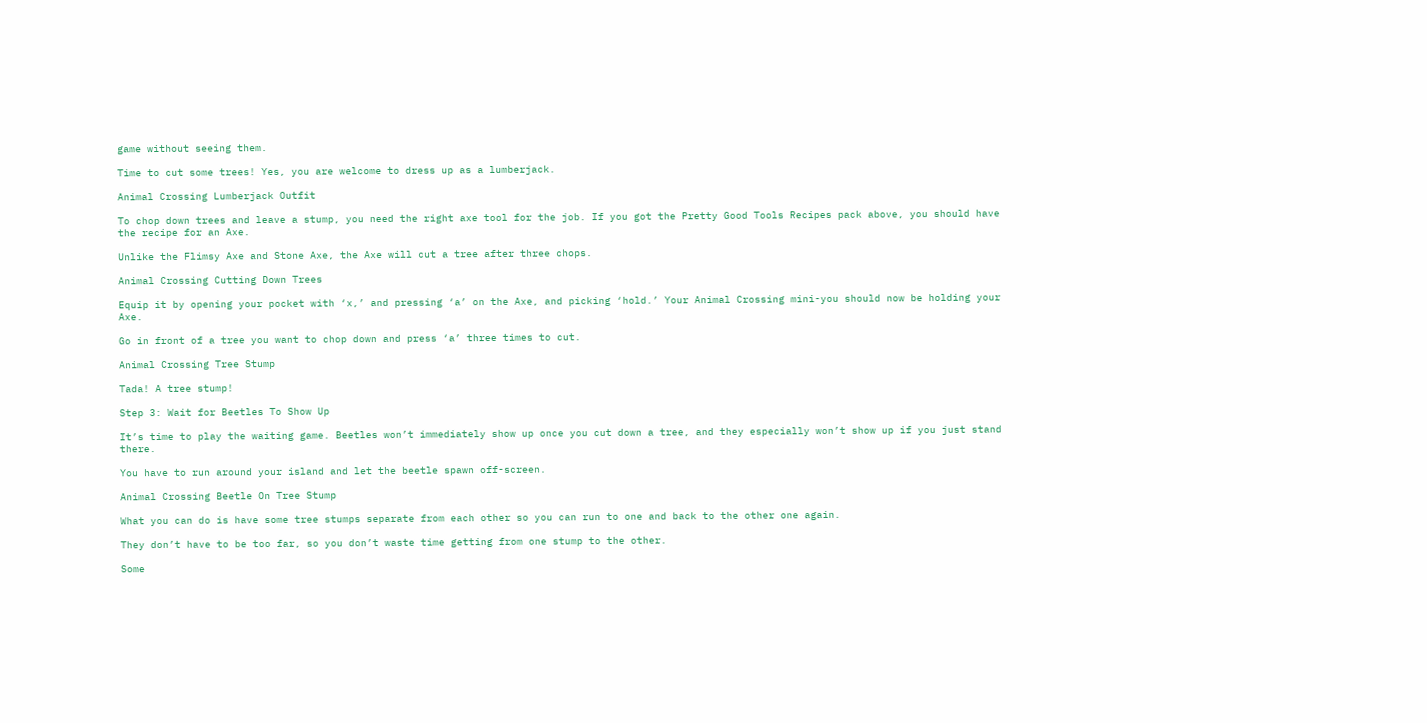game without seeing them.

Time to cut some trees! Yes, you are welcome to dress up as a lumberjack.

Animal Crossing Lumberjack Outfit

To chop down trees and leave a stump, you need the right axe tool for the job. If you got the Pretty Good Tools Recipes pack above, you should have the recipe for an Axe.

Unlike the Flimsy Axe and Stone Axe, the Axe will cut a tree after three chops.

Animal Crossing Cutting Down Trees

Equip it by opening your pocket with ‘x,’ and pressing ‘a’ on the Axe, and picking ‘hold.’ Your Animal Crossing mini-you should now be holding your Axe.

Go in front of a tree you want to chop down and press ‘a’ three times to cut.

Animal Crossing Tree Stump

Tada! A tree stump!

Step 3: Wait for Beetles To Show Up

It’s time to play the waiting game. Beetles won’t immediately show up once you cut down a tree, and they especially won’t show up if you just stand there.

You have to run around your island and let the beetle spawn off-screen.

Animal Crossing Beetle On Tree Stump

What you can do is have some tree stumps separate from each other so you can run to one and back to the other one again.

They don’t have to be too far, so you don’t waste time getting from one stump to the other.

Some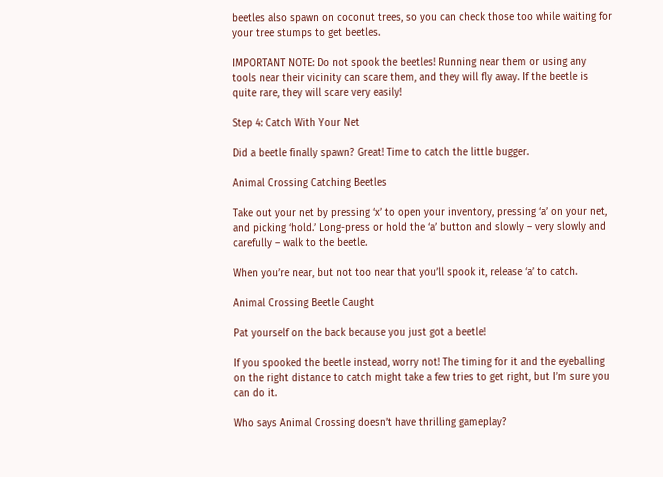beetles also spawn on coconut trees, so you can check those too while waiting for your tree stumps to get beetles.

IMPORTANT NOTE: Do not spook the beetles! Running near them or using any tools near their vicinity can scare them, and they will fly away. If the beetle is quite rare, they will scare very easily!

Step 4: Catch With Your Net

Did a beetle finally spawn? Great! Time to catch the little bugger.

Animal Crossing Catching Beetles

Take out your net by pressing ‘x’ to open your inventory, pressing ‘a’ on your net, and picking ‘hold.’ Long-press or hold the ‘a’ button and slowly – very slowly and carefully – walk to the beetle.

When you’re near, but not too near that you’ll spook it, release ‘a’ to catch.

Animal Crossing Beetle Caught

Pat yourself on the back because you just got a beetle!

If you spooked the beetle instead, worry not! The timing for it and the eyeballing on the right distance to catch might take a few tries to get right, but I’m sure you can do it.

Who says Animal Crossing doesn’t have thrilling gameplay?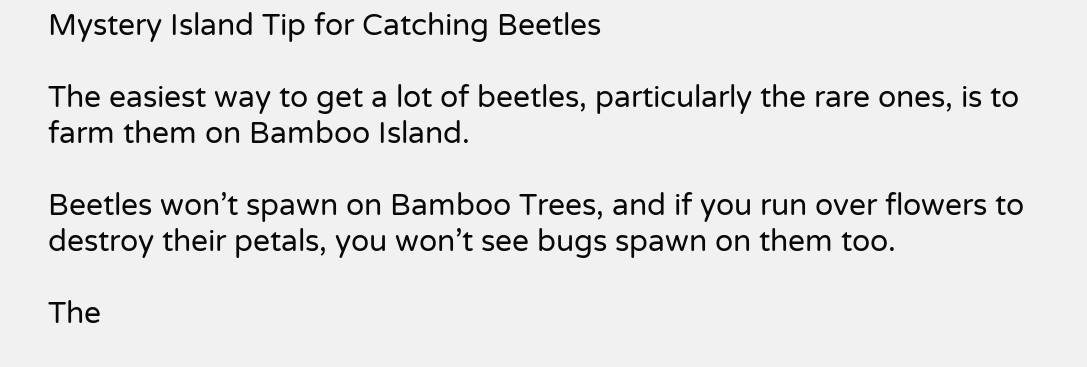Mystery Island Tip for Catching Beetles

The easiest way to get a lot of beetles, particularly the rare ones, is to farm them on Bamboo Island.

Beetles won’t spawn on Bamboo Trees, and if you run over flowers to destroy their petals, you won’t see bugs spawn on them too.

The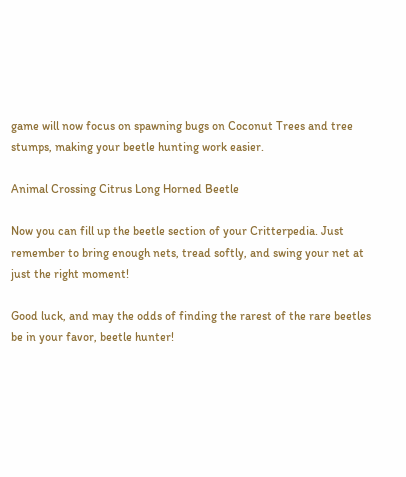game will now focus on spawning bugs on Coconut Trees and tree stumps, making your beetle hunting work easier.

Animal Crossing Citrus Long Horned Beetle

Now you can fill up the beetle section of your Critterpedia. Just remember to bring enough nets, tread softly, and swing your net at just the right moment!

Good luck, and may the odds of finding the rarest of the rare beetles be in your favor, beetle hunter!